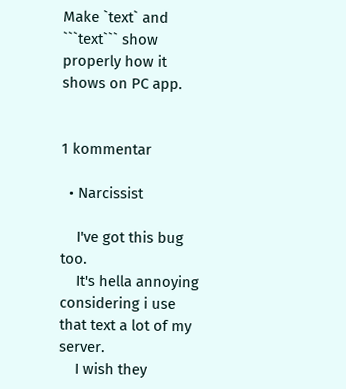Make `text` and ```text``` show properly how it shows on PC app.


1 kommentar

  • Narcissist

    I've got this bug too.
    It's hella annoying considering i use that text a lot of my server.
    I wish they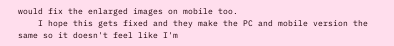would fix the enlarged images on mobile too.
    I hope this gets fixed and they make the PC and mobile version the same so it doesn't feel like I'm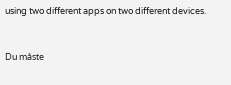using two different apps on two different devices.


Du måste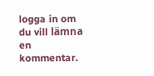logga in om du vill lämna en kommentar.